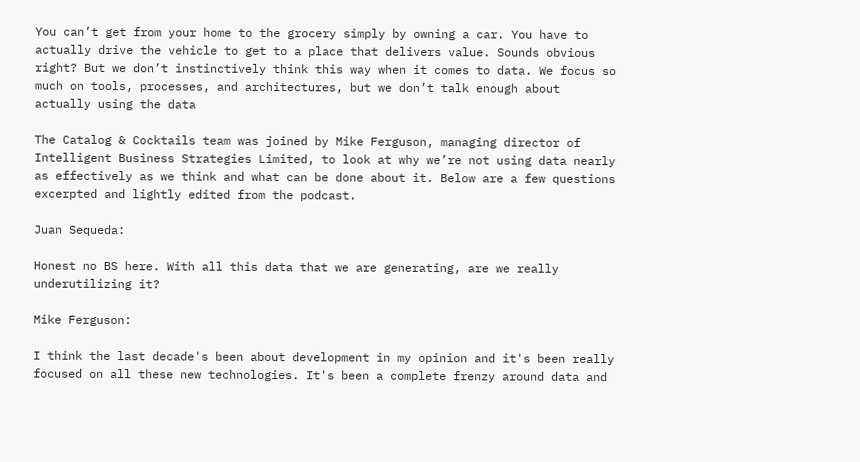You can’t get from your home to the grocery simply by owning a car. You have to actually drive the vehicle to get to a place that delivers value. Sounds obvious right? But we don’t instinctively think this way when it comes to data. We focus so much on tools, processes, and architectures, but we don’t talk enough about actually using the data

The Catalog & Cocktails team was joined by Mike Ferguson, managing director of Intelligent Business Strategies Limited, to look at why we’re not using data nearly as effectively as we think and what can be done about it. Below are a few questions excerpted and lightly edited from the podcast.

Juan Sequeda:

Honest no BS here. With all this data that we are generating, are we really underutilizing it?

Mike Ferguson:

I think the last decade's been about development in my opinion and it's been really focused on all these new technologies. It's been a complete frenzy around data and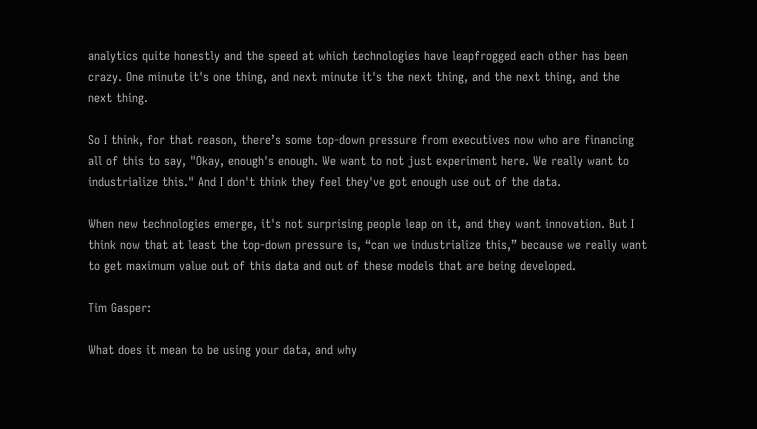analytics quite honestly and the speed at which technologies have leapfrogged each other has been crazy. One minute it's one thing, and next minute it's the next thing, and the next thing, and the next thing.

So I think, for that reason, there’s some top-down pressure from executives now who are financing all of this to say, "Okay, enough's enough. We want to not just experiment here. We really want to industrialize this." And I don't think they feel they've got enough use out of the data.

When new technologies emerge, it's not surprising people leap on it, and they want innovation. But I think now that at least the top-down pressure is, “can we industrialize this,” because we really want to get maximum value out of this data and out of these models that are being developed.

Tim Gasper:

What does it mean to be using your data, and why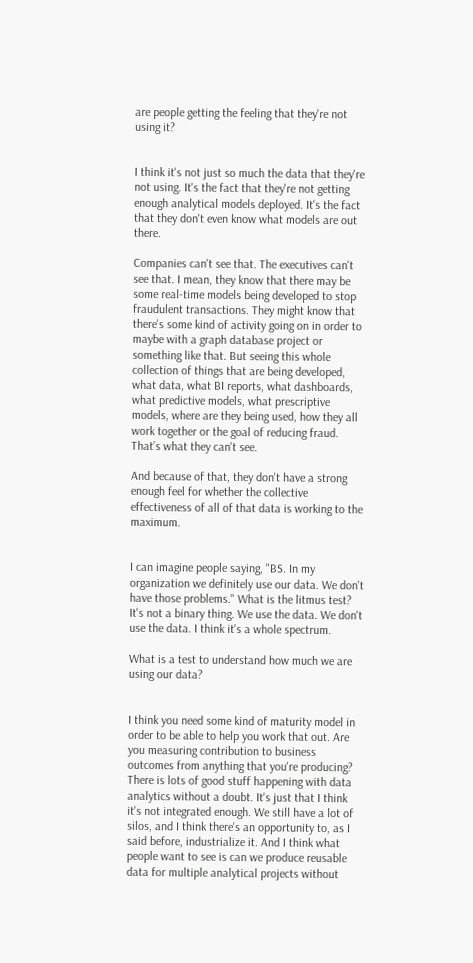are people getting the feeling that they're not using it?


I think it's not just so much the data that they're not using. It's the fact that they're not getting enough analytical models deployed. It's the fact that they don't even know what models are out there.

Companies can't see that. The executives can't see that. I mean, they know that there may be some real-time models being developed to stop fraudulent transactions. They might know that there's some kind of activity going on in order to maybe with a graph database project or something like that. But seeing this whole collection of things that are being developed, what data, what BI reports, what dashboards, what predictive models, what prescriptive models, where are they being used, how they all work together or the goal of reducing fraud. That’s what they can't see.

And because of that, they don't have a strong enough feel for whether the collective effectiveness of all of that data is working to the maximum.


I can imagine people saying, "BS. In my organization we definitely use our data. We don't have those problems." What is the litmus test? It's not a binary thing. We use the data. We don't use the data. I think it's a whole spectrum.

What is a test to understand how much we are using our data?


I think you need some kind of maturity model in order to be able to help you work that out. Are you measuring contribution to business outcomes from anything that you're producing? There is lots of good stuff happening with data analytics without a doubt. It's just that I think it's not integrated enough. We still have a lot of silos, and I think there's an opportunity to, as I said before, industrialize it. And I think what people want to see is can we produce reusable data for multiple analytical projects without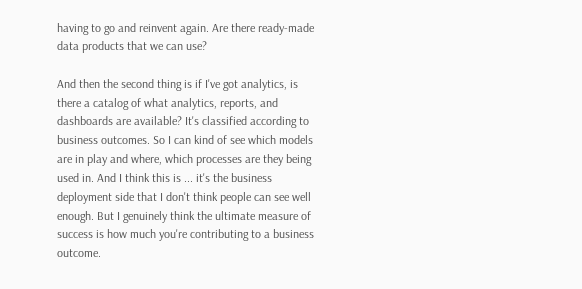having to go and reinvent again. Are there ready-made data products that we can use?

And then the second thing is if I've got analytics, is there a catalog of what analytics, reports, and dashboards are available? It's classified according to business outcomes. So I can kind of see which models are in play and where, which processes are they being used in. And I think this is ... it's the business deployment side that I don't think people can see well enough. But I genuinely think the ultimate measure of success is how much you're contributing to a business outcome.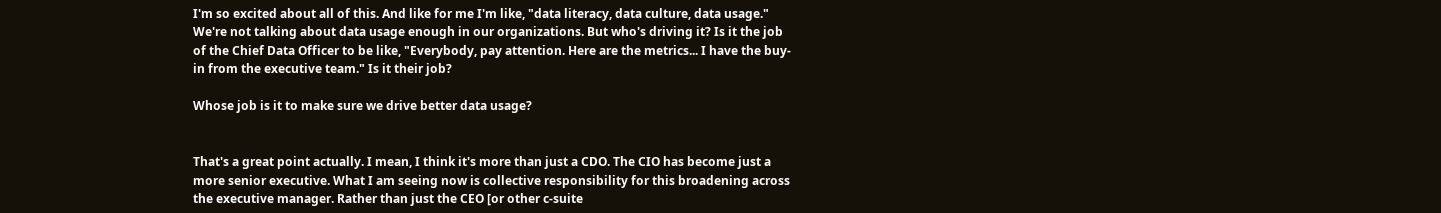I'm so excited about all of this. And like for me I'm like, "data literacy, data culture, data usage." We're not talking about data usage enough in our organizations. But who's driving it? Is it the job of the Chief Data Officer to be like, "Everybody, pay attention. Here are the metrics... I have the buy-in from the executive team." Is it their job?

Whose job is it to make sure we drive better data usage?


That's a great point actually. I mean, I think it's more than just a CDO. The CIO has become just a more senior executive. What I am seeing now is collective responsibility for this broadening across the executive manager. Rather than just the CEO [or other c-suite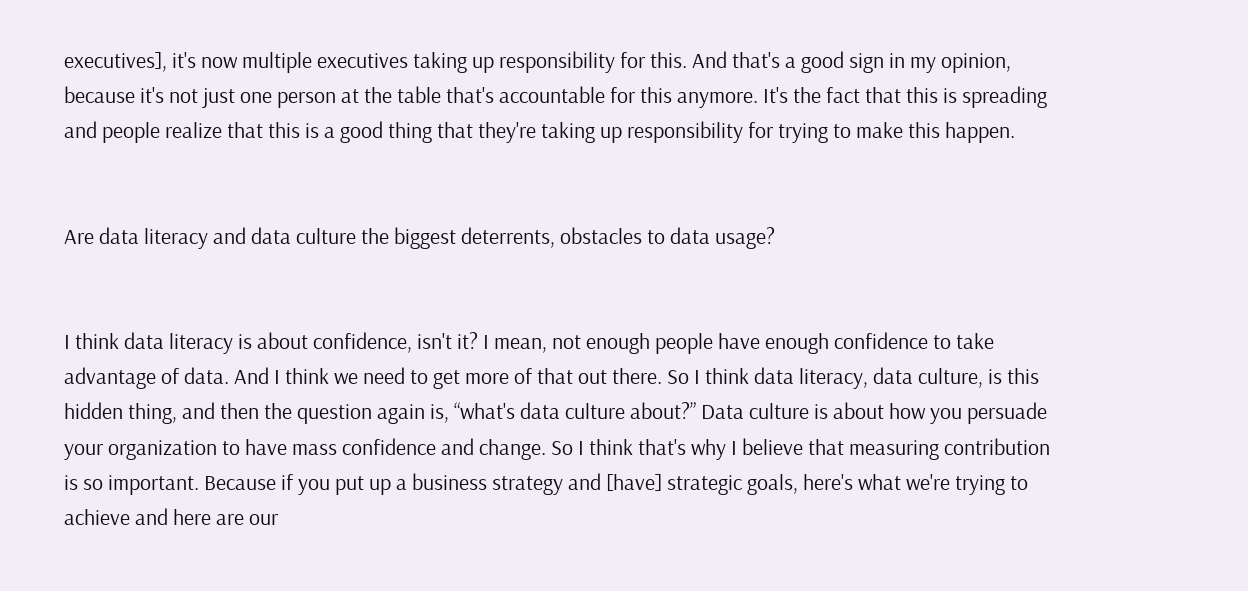executives], it's now multiple executives taking up responsibility for this. And that's a good sign in my opinion, because it's not just one person at the table that's accountable for this anymore. It's the fact that this is spreading and people realize that this is a good thing that they're taking up responsibility for trying to make this happen.


Are data literacy and data culture the biggest deterrents, obstacles to data usage?


I think data literacy is about confidence, isn't it? I mean, not enough people have enough confidence to take advantage of data. And I think we need to get more of that out there. So I think data literacy, data culture, is this hidden thing, and then the question again is, “what's data culture about?” Data culture is about how you persuade your organization to have mass confidence and change. So I think that's why I believe that measuring contribution is so important. Because if you put up a business strategy and [have] strategic goals, here's what we're trying to achieve and here are our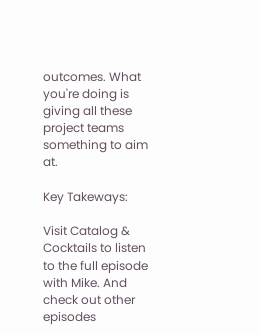outcomes. What you're doing is giving all these project teams something to aim at.

Key Takeways:

Visit Catalog & Cocktails to listen to the full episode with Mike. And check out other episodes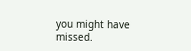you might have missed.